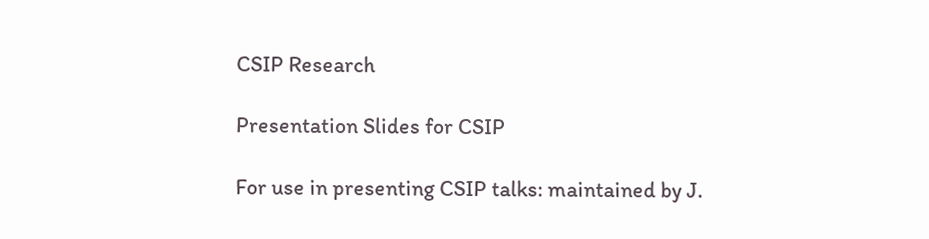CSIP Research

Presentation Slides for CSIP

For use in presenting CSIP talks: maintained by J.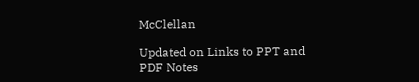McClellan

Updated on Links to PPT and PDF Notes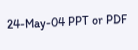24-May-04 PPT or PDF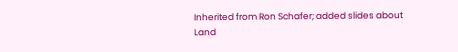Inherited from Ron Schafer; added slides about Land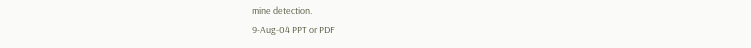mine detection.
9-Aug-04 PPT or PDF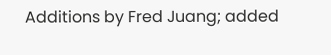Additions by Fred Juang; added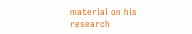material on his research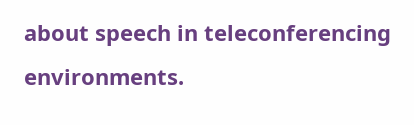about speech in teleconferencing environments.